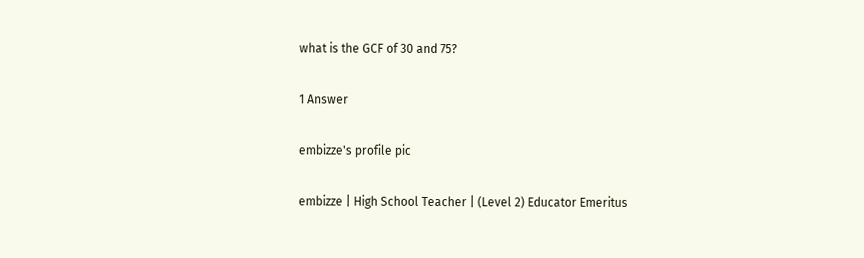what is the GCF of 30 and 75?

1 Answer

embizze's profile pic

embizze | High School Teacher | (Level 2) Educator Emeritus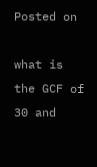Posted on

what is the GCF of 30 and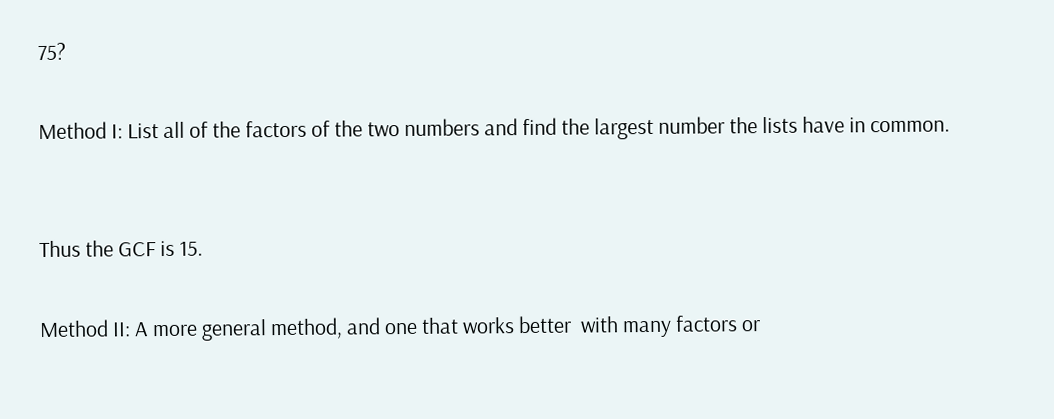75?

Method I: List all of the factors of the two numbers and find the largest number the lists have in common.


Thus the GCF is 15.

Method II: A more general method, and one that works better  with many factors or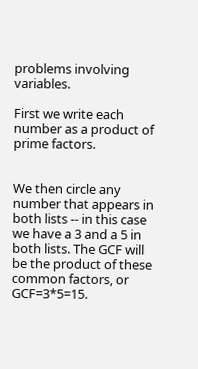problems involving variables.

First we write each number as a product of prime factors.


We then circle any number that appears in both lists -- in this case we have a 3 and a 5 in both lists. The GCF will be the product of these common factors, or GCF=3*5=15.